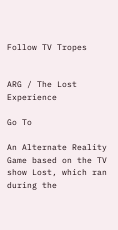Follow TV Tropes


ARG / The Lost Experience

Go To

An Alternate Reality Game based on the TV show Lost, which ran during the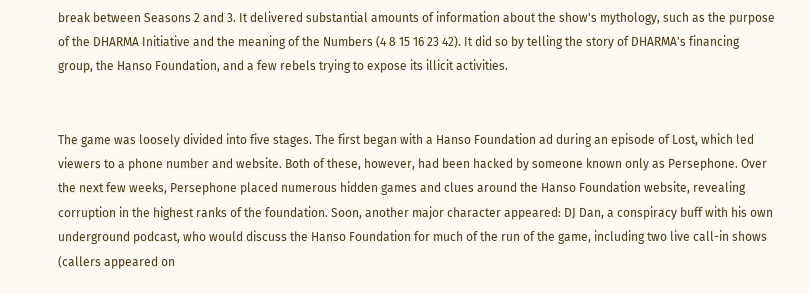break between Seasons 2 and 3. It delivered substantial amounts of information about the show's mythology, such as the purpose of the DHARMA Initiative and the meaning of the Numbers (4 8 15 16 23 42). It did so by telling the story of DHARMA's financing group, the Hanso Foundation, and a few rebels trying to expose its illicit activities.


The game was loosely divided into five stages. The first began with a Hanso Foundation ad during an episode of Lost, which led viewers to a phone number and website. Both of these, however, had been hacked by someone known only as Persephone. Over the next few weeks, Persephone placed numerous hidden games and clues around the Hanso Foundation website, revealing corruption in the highest ranks of the foundation. Soon, another major character appeared: DJ Dan, a conspiracy buff with his own underground podcast, who would discuss the Hanso Foundation for much of the run of the game, including two live call-in shows (callers appeared on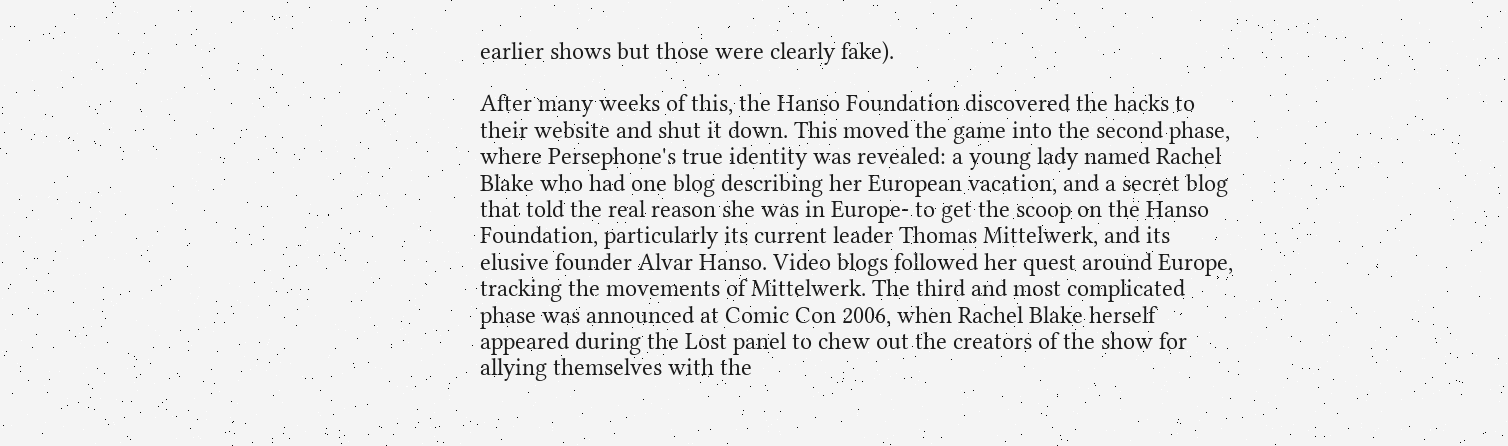earlier shows but those were clearly fake).

After many weeks of this, the Hanso Foundation discovered the hacks to their website and shut it down. This moved the game into the second phase, where Persephone's true identity was revealed: a young lady named Rachel Blake who had one blog describing her European vacation, and a secret blog that told the real reason she was in Europe- to get the scoop on the Hanso Foundation, particularly its current leader Thomas Mittelwerk, and its elusive founder Alvar Hanso. Video blogs followed her quest around Europe, tracking the movements of Mittelwerk. The third and most complicated phase was announced at Comic Con 2006, when Rachel Blake herself appeared during the Lost panel to chew out the creators of the show for allying themselves with the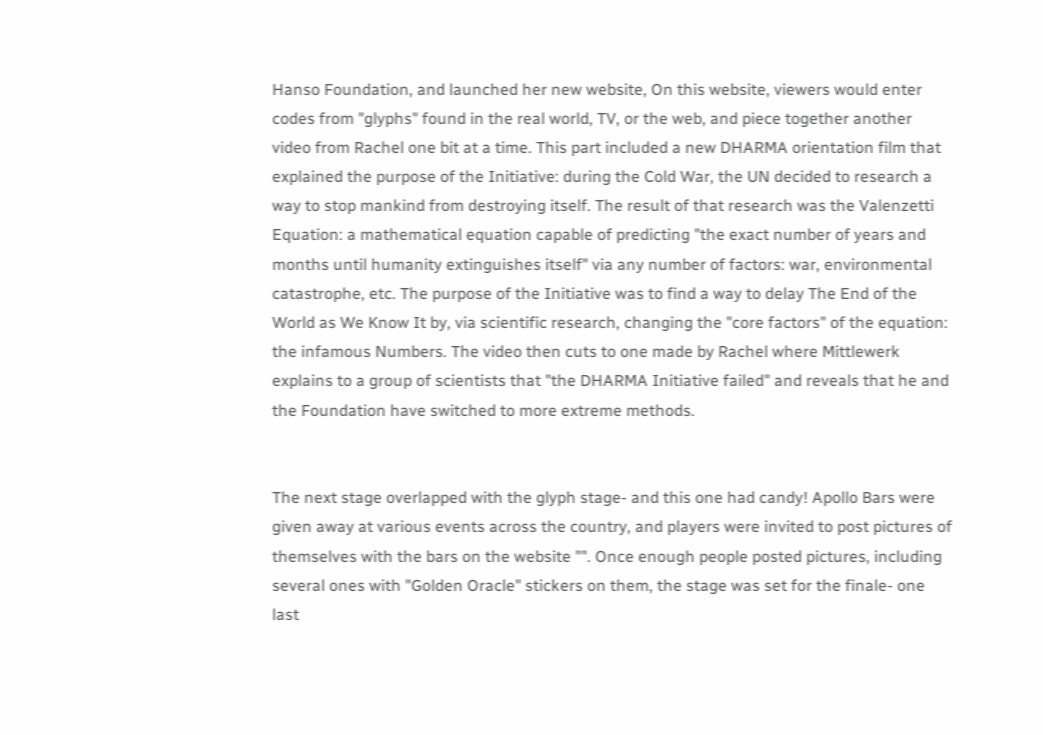Hanso Foundation, and launched her new website, On this website, viewers would enter codes from "glyphs" found in the real world, TV, or the web, and piece together another video from Rachel one bit at a time. This part included a new DHARMA orientation film that explained the purpose of the Initiative: during the Cold War, the UN decided to research a way to stop mankind from destroying itself. The result of that research was the Valenzetti Equation: a mathematical equation capable of predicting "the exact number of years and months until humanity extinguishes itself" via any number of factors: war, environmental catastrophe, etc. The purpose of the Initiative was to find a way to delay The End of the World as We Know It by, via scientific research, changing the "core factors" of the equation: the infamous Numbers. The video then cuts to one made by Rachel where Mittlewerk explains to a group of scientists that "the DHARMA Initiative failed" and reveals that he and the Foundation have switched to more extreme methods.


The next stage overlapped with the glyph stage- and this one had candy! Apollo Bars were given away at various events across the country, and players were invited to post pictures of themselves with the bars on the website "". Once enough people posted pictures, including several ones with "Golden Oracle" stickers on them, the stage was set for the finale- one last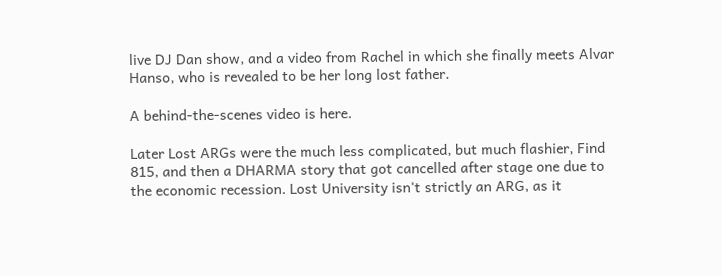live DJ Dan show, and a video from Rachel in which she finally meets Alvar Hanso, who is revealed to be her long lost father.

A behind-the-scenes video is here.

Later Lost ARGs were the much less complicated, but much flashier, Find 815, and then a DHARMA story that got cancelled after stage one due to the economic recession. Lost University isn't strictly an ARG, as it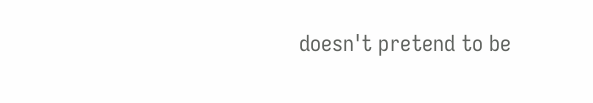doesn't pretend to be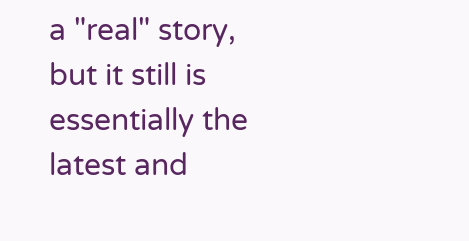a "real" story, but it still is essentially the latest and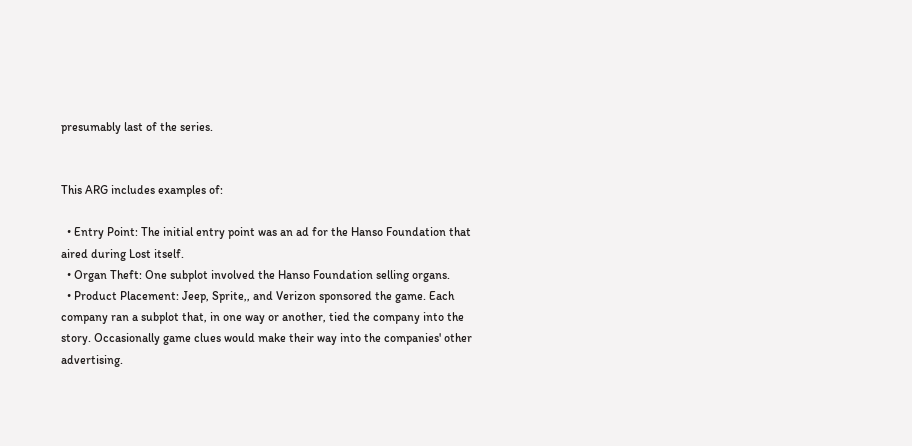presumably last of the series.


This ARG includes examples of:

  • Entry Point: The initial entry point was an ad for the Hanso Foundation that aired during Lost itself.
  • Organ Theft: One subplot involved the Hanso Foundation selling organs.
  • Product Placement: Jeep, Sprite,, and Verizon sponsored the game. Each company ran a subplot that, in one way or another, tied the company into the story. Occasionally game clues would make their way into the companies' other advertising.